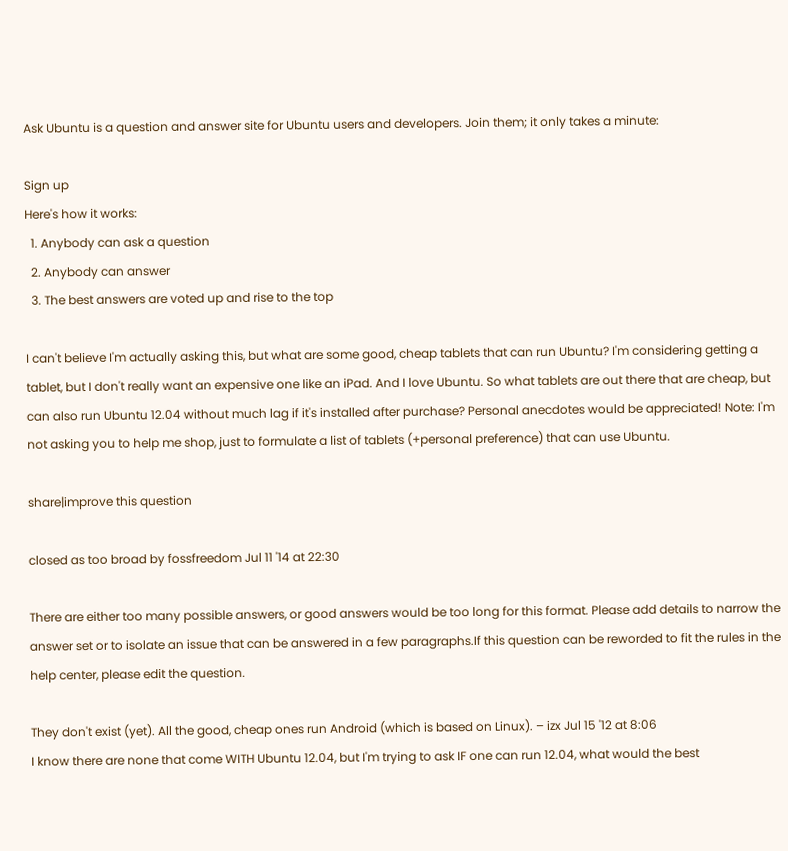Ask Ubuntu is a question and answer site for Ubuntu users and developers. Join them; it only takes a minute:

Sign up
Here's how it works:
  1. Anybody can ask a question
  2. Anybody can answer
  3. The best answers are voted up and rise to the top

I can't believe I'm actually asking this, but what are some good, cheap tablets that can run Ubuntu? I'm considering getting a tablet, but I don't really want an expensive one like an iPad. And I love Ubuntu. So what tablets are out there that are cheap, but can also run Ubuntu 12.04 without much lag if it's installed after purchase? Personal anecdotes would be appreciated! Note: I'm not asking you to help me shop, just to formulate a list of tablets (+personal preference) that can use Ubuntu.

share|improve this question

closed as too broad by fossfreedom Jul 11 '14 at 22:30

There are either too many possible answers, or good answers would be too long for this format. Please add details to narrow the answer set or to isolate an issue that can be answered in a few paragraphs.If this question can be reworded to fit the rules in the help center, please edit the question.

They don't exist (yet). All the good, cheap ones run Android (which is based on Linux). – izx Jul 15 '12 at 8:06
I know there are none that come WITH Ubuntu 12.04, but I'm trying to ask IF one can run 12.04, what would the best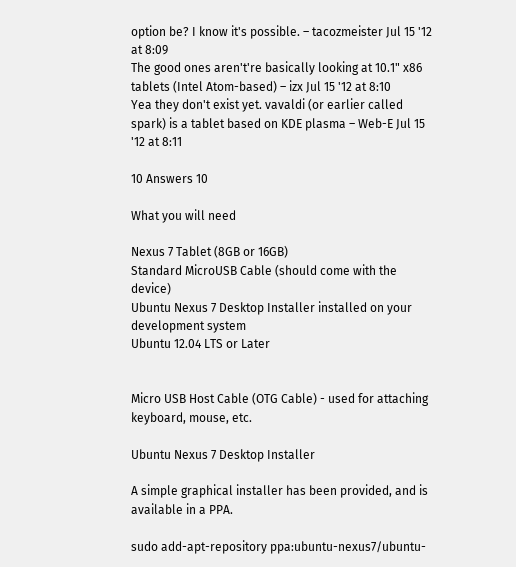option be? I know it's possible. – tacozmeister Jul 15 '12 at 8:09
The good ones aren't're basically looking at 10.1" x86 tablets (Intel Atom-based) – izx Jul 15 '12 at 8:10
Yea they don't exist yet. vavaldi (or earlier called spark) is a tablet based on KDE plasma – Web-E Jul 15 '12 at 8:11

10 Answers 10

What you will need

Nexus 7 Tablet (8GB or 16GB)
Standard MicroUSB Cable (should come with the device)
Ubuntu Nexus 7 Desktop Installer installed on your development system
Ubuntu 12.04 LTS or Later


Micro USB Host Cable (OTG Cable) - used for attaching keyboard, mouse, etc.

Ubuntu Nexus 7 Desktop Installer

A simple graphical installer has been provided, and is available in a PPA.

sudo add-apt-repository ppa:ubuntu-nexus7/ubuntu-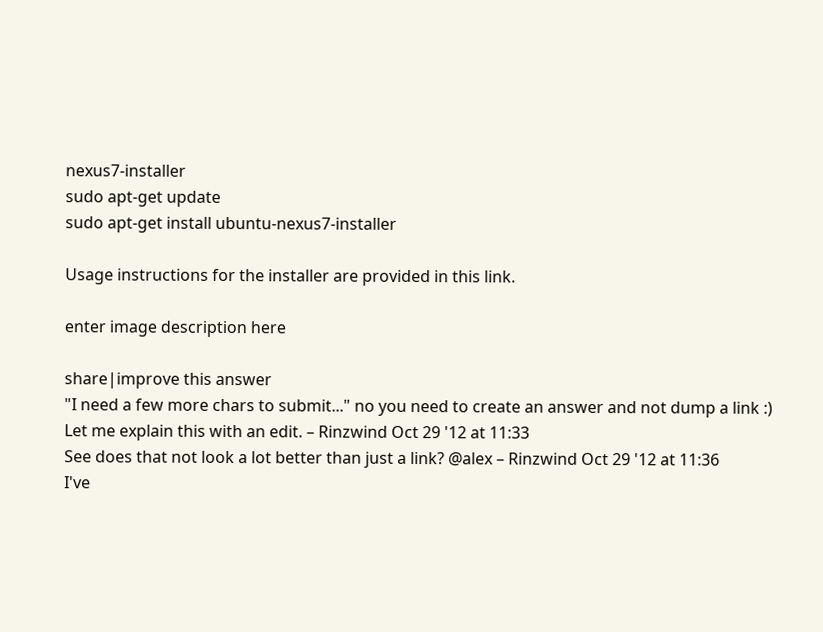nexus7-installer
sudo apt-get update
sudo apt-get install ubuntu-nexus7-installer

Usage instructions for the installer are provided in this link.

enter image description here

share|improve this answer
"I need a few more chars to submit..." no you need to create an answer and not dump a link :) Let me explain this with an edit. – Rinzwind Oct 29 '12 at 11:33
See does that not look a lot better than just a link? @alex – Rinzwind Oct 29 '12 at 11:36
I've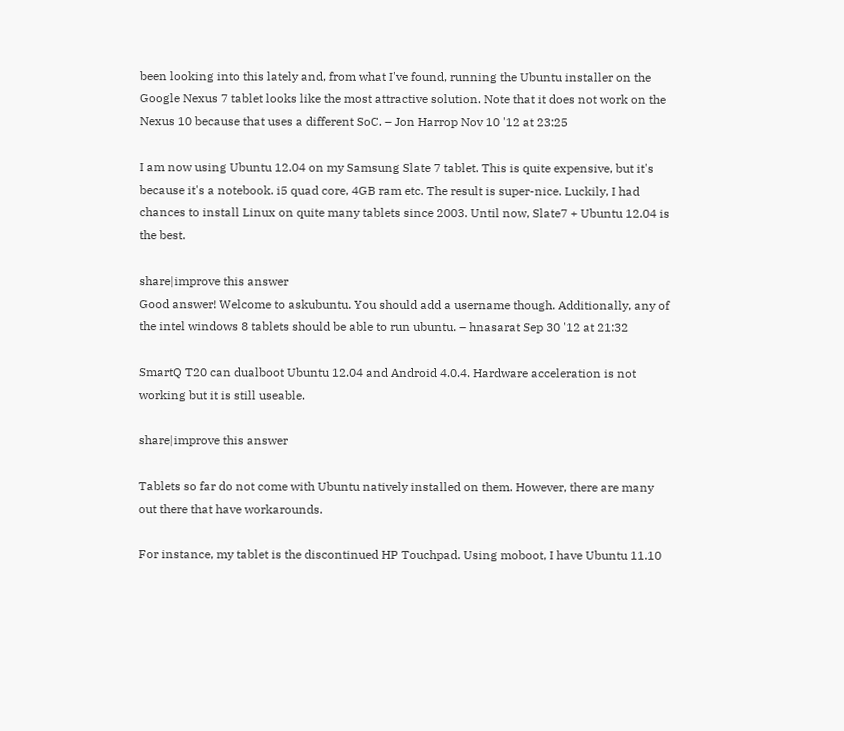been looking into this lately and, from what I've found, running the Ubuntu installer on the Google Nexus 7 tablet looks like the most attractive solution. Note that it does not work on the Nexus 10 because that uses a different SoC. – Jon Harrop Nov 10 '12 at 23:25

I am now using Ubuntu 12.04 on my Samsung Slate 7 tablet. This is quite expensive, but it's because it's a notebook. i5 quad core, 4GB ram etc. The result is super-nice. Luckily, I had chances to install Linux on quite many tablets since 2003. Until now, Slate7 + Ubuntu 12.04 is the best.

share|improve this answer
Good answer! Welcome to askubuntu. You should add a username though. Additionally, any of the intel windows 8 tablets should be able to run ubuntu. – hnasarat Sep 30 '12 at 21:32

SmartQ T20 can dualboot Ubuntu 12.04 and Android 4.0.4. Hardware acceleration is not working but it is still useable.

share|improve this answer

Tablets so far do not come with Ubuntu natively installed on them. However, there are many out there that have workarounds.

For instance, my tablet is the discontinued HP Touchpad. Using moboot, I have Ubuntu 11.10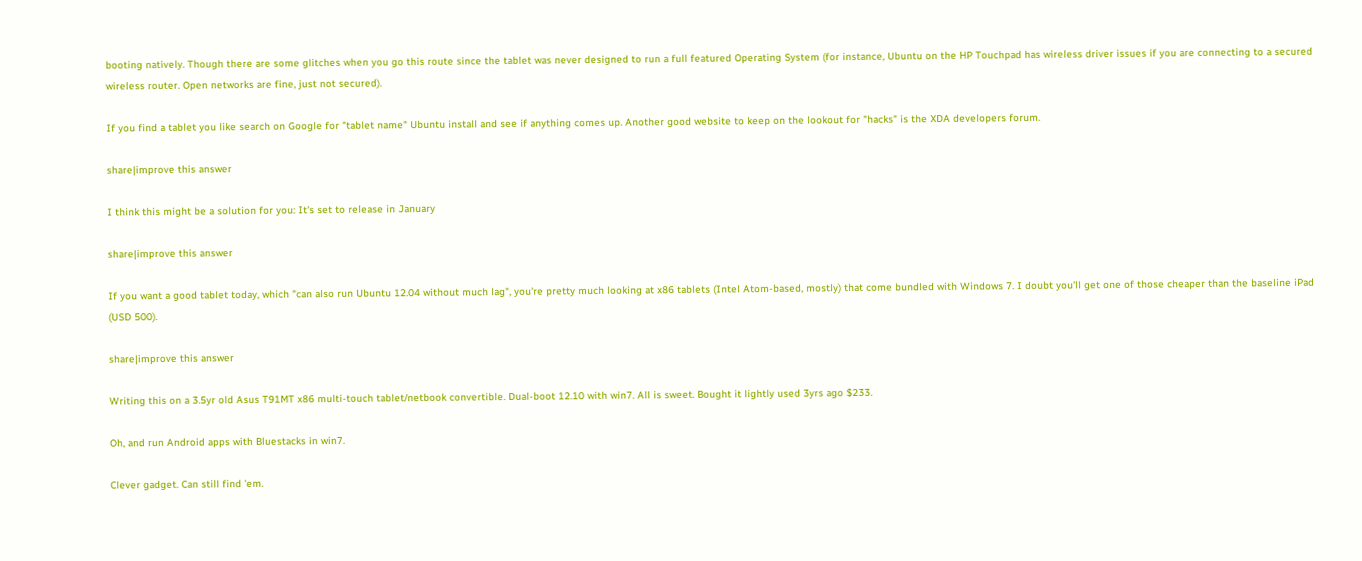booting natively. Though there are some glitches when you go this route since the tablet was never designed to run a full featured Operating System (for instance, Ubuntu on the HP Touchpad has wireless driver issues if you are connecting to a secured wireless router. Open networks are fine, just not secured).

If you find a tablet you like search on Google for "tablet name" Ubuntu install and see if anything comes up. Another good website to keep on the lookout for "hacks" is the XDA developers forum.

share|improve this answer

I think this might be a solution for you: It's set to release in January

share|improve this answer

If you want a good tablet today, which "can also run Ubuntu 12.04 without much lag", you're pretty much looking at x86 tablets (Intel Atom-based, mostly) that come bundled with Windows 7. I doubt you'll get one of those cheaper than the baseline iPad (USD 500).

share|improve this answer

Writing this on a 3.5yr old Asus T91MT x86 multi-touch tablet/netbook convertible. Dual-boot 12.10 with win7. All is sweet. Bought it lightly used 3yrs ago $233.

Oh, and run Android apps with Bluestacks in win7.

Clever gadget. Can still find 'em.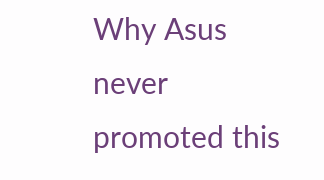Why Asus never promoted this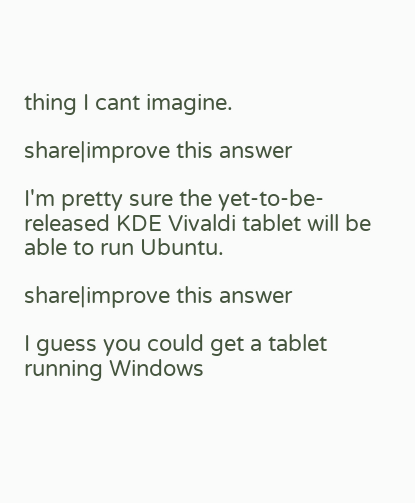thing I cant imagine.

share|improve this answer

I'm pretty sure the yet-to-be-released KDE Vivaldi tablet will be able to run Ubuntu.

share|improve this answer

I guess you could get a tablet running Windows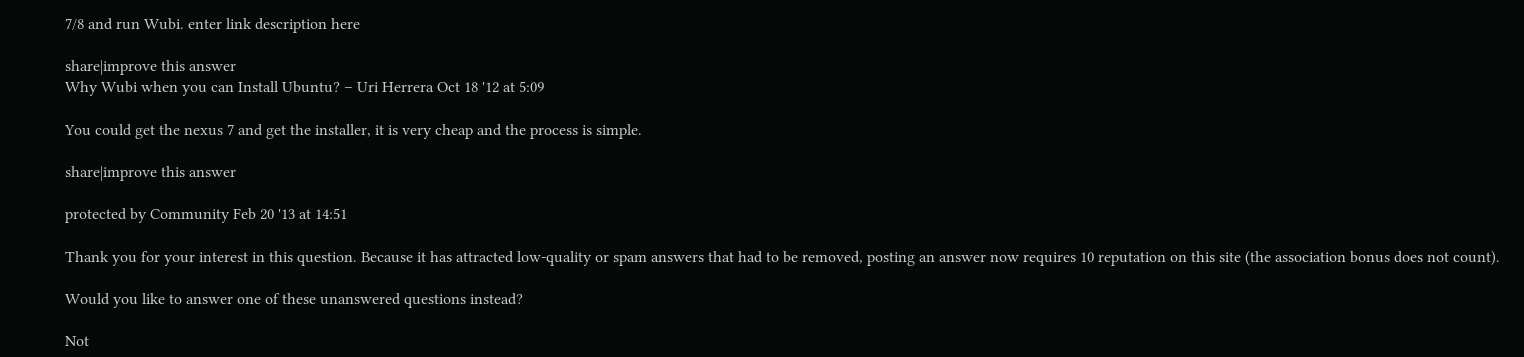7/8 and run Wubi. enter link description here

share|improve this answer
Why Wubi when you can Install Ubuntu? – Uri Herrera Oct 18 '12 at 5:09

You could get the nexus 7 and get the installer, it is very cheap and the process is simple.

share|improve this answer

protected by Community Feb 20 '13 at 14:51

Thank you for your interest in this question. Because it has attracted low-quality or spam answers that had to be removed, posting an answer now requires 10 reputation on this site (the association bonus does not count).

Would you like to answer one of these unanswered questions instead?

Not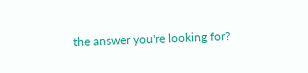the answer you're looking for?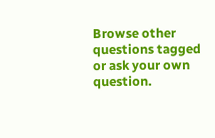Browse other questions tagged or ask your own question.